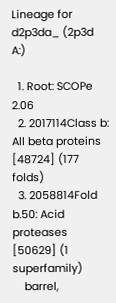Lineage for d2p3da_ (2p3d A:)

  1. Root: SCOPe 2.06
  2. 2017114Class b: All beta proteins [48724] (177 folds)
  3. 2058814Fold b.50: Acid proteases [50629] (1 superfamily)
    barrel,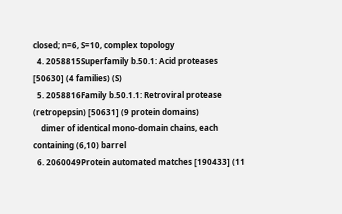closed; n=6, S=10, complex topology
  4. 2058815Superfamily b.50.1: Acid proteases [50630] (4 families) (S)
  5. 2058816Family b.50.1.1: Retroviral protease (retropepsin) [50631] (9 protein domains)
    dimer of identical mono-domain chains, each containing (6,10) barrel
  6. 2060049Protein automated matches [190433] (11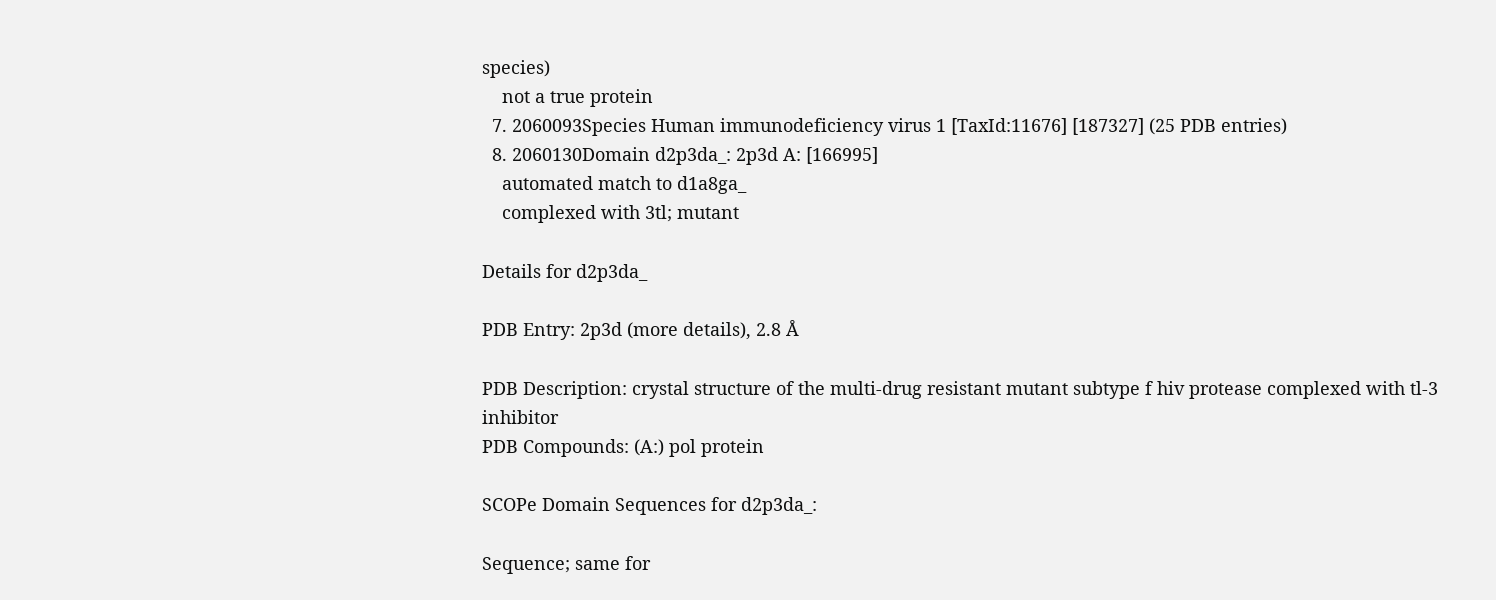species)
    not a true protein
  7. 2060093Species Human immunodeficiency virus 1 [TaxId:11676] [187327] (25 PDB entries)
  8. 2060130Domain d2p3da_: 2p3d A: [166995]
    automated match to d1a8ga_
    complexed with 3tl; mutant

Details for d2p3da_

PDB Entry: 2p3d (more details), 2.8 Å

PDB Description: crystal structure of the multi-drug resistant mutant subtype f hiv protease complexed with tl-3 inhibitor
PDB Compounds: (A:) pol protein

SCOPe Domain Sequences for d2p3da_:

Sequence; same for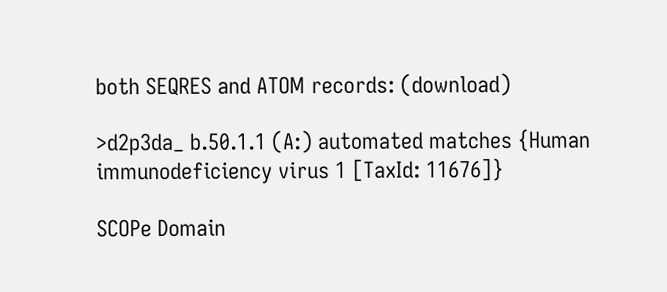both SEQRES and ATOM records: (download)

>d2p3da_ b.50.1.1 (A:) automated matches {Human immunodeficiency virus 1 [TaxId: 11676]}

SCOPe Domain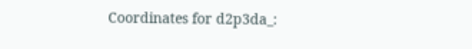Coordinates for d2p3da_: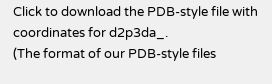Click to download the PDB-style file with coordinates for d2p3da_.
(The format of our PDB-style files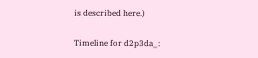is described here.)

Timeline for d2p3da_: